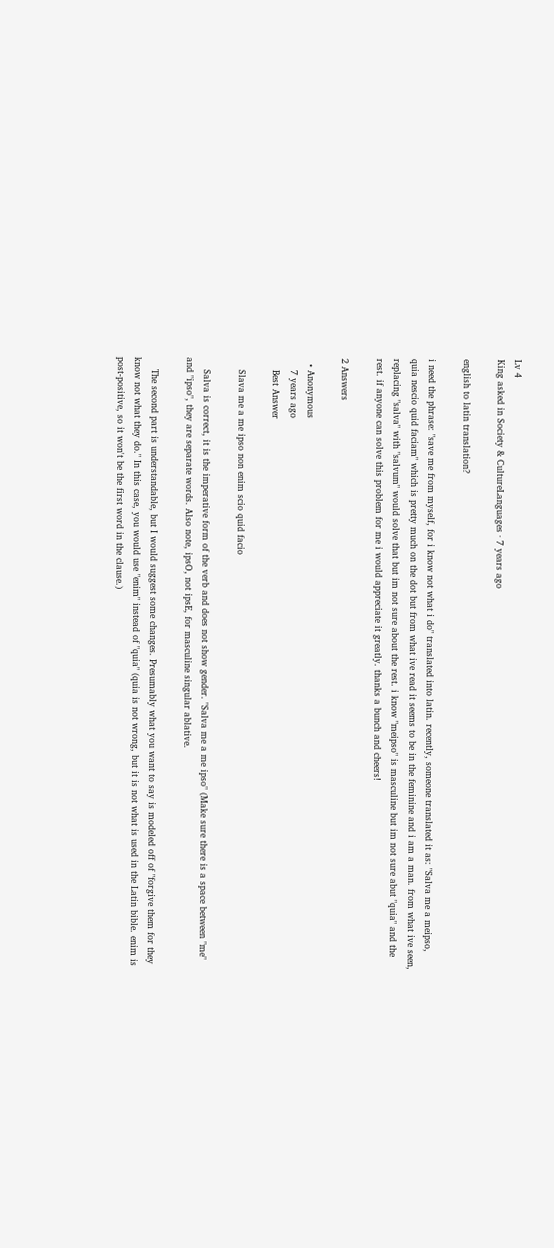Lv 4
King asked in Society & CultureLanguages · 7 years ago

english to latin translation?

i need the phrase: "save me from myself, for i know not what i do" translated into latin. recently, someone translated it as: "Salva me a meipso, quia nescio quid faciam" which is pretty much on the dot but from what ive read it seems to be in the feminine and i am a man. from what ive seen, replacing "salva" with "salvum" would solve that but im not sure about the rest. i know "meipso" is masculine but im not sure abut "quia" and the rest. if anyone can solve this problem for me i would appreciate it greatly. thanks a bunch and cheers!

2 Answers

  • Anonymous
    7 years ago
    Best Answer

    Slava me a me ipso non enim scio quid facio

    Salva is correct, it is the imperative form of the verb and does not show gender. "Salva me a me ipso" (Make sure there is a space between "me" and "ipso", they are separate words. Also note, ipsO, not ipsE, for masculine singular ablative.

    The second part is understandable, but I would suggest some changes. Presumably what you want to say is modeled off of "forgive them for they know not what they do." In this case, you would use "enim" instead of "quia" (quia is not wrong, but it is not what is used in the Latin bible. enim is post-positive, so it won't be the first word in the clause.)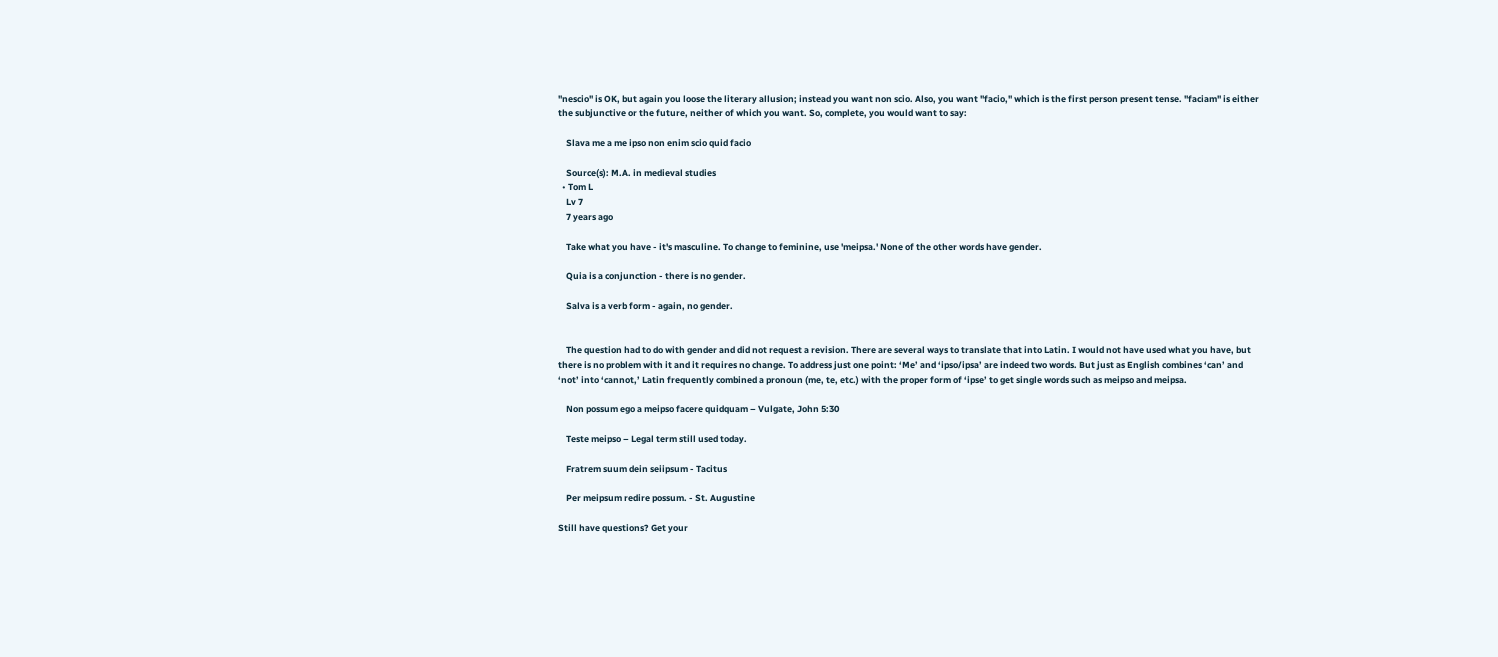"nescio" is OK, but again you loose the literary allusion; instead you want non scio. Also, you want "facio," which is the first person present tense. "faciam" is either the subjunctive or the future, neither of which you want. So, complete, you would want to say:

    Slava me a me ipso non enim scio quid facio

    Source(s): M.A. in medieval studies
  • Tom L
    Lv 7
    7 years ago

    Take what you have - it's masculine. To change to feminine, use 'meipsa.' None of the other words have gender.

    Quia is a conjunction - there is no gender.

    Salva is a verb form - again, no gender.


    The question had to do with gender and did not request a revision. There are several ways to translate that into Latin. I would not have used what you have, but there is no problem with it and it requires no change. To address just one point: ‘Me’ and ‘ipso/ipsa’ are indeed two words. But just as English combines ‘can’ and ‘not’ into ‘cannot,’ Latin frequently combined a pronoun (me, te, etc.) with the proper form of ‘ipse’ to get single words such as meipso and meipsa.

    Non possum ego a meipso facere quidquam – Vulgate, John 5:30

    Teste meipso – Legal term still used today.

    Fratrem suum dein seiipsum - Tacitus

    Per meipsum redire possum. - St. Augustine

Still have questions? Get your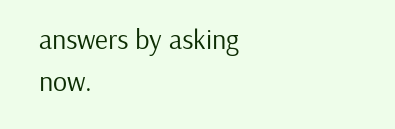answers by asking now.